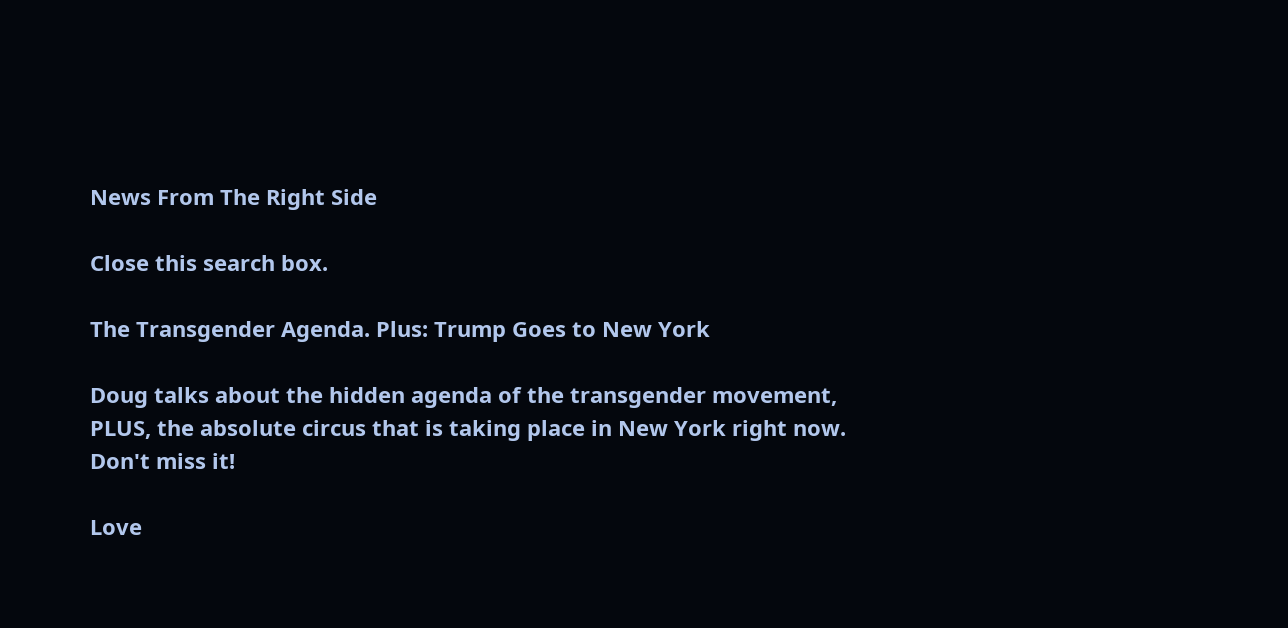News From The Right Side

Close this search box.

The Transgender Agenda. Plus: Trump Goes to New York

Doug talks about the hidden agenda of the transgender movement, PLUS, the absolute circus that is taking place in New York right now. Don't miss it!

Love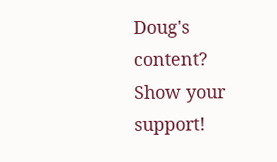Doug's content?
Show your support!